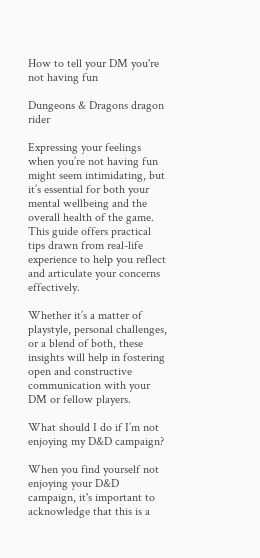How to tell your DM you're not having fun

Dungeons & Dragons dragon rider

Expressing your feelings when you’re not having fun might seem intimidating, but it’s essential for both your mental wellbeing and the overall health of the game. This guide offers practical tips drawn from real-life experience to help you reflect and articulate your concerns effectively.

Whether it’s a matter of playstyle, personal challenges, or a blend of both, these insights will help in fostering open and constructive communication with your DM or fellow players.

What should I do if I’m not enjoying my D&D campaign?

When you find yourself not enjoying your D&D campaign, it's important to acknowledge that this is a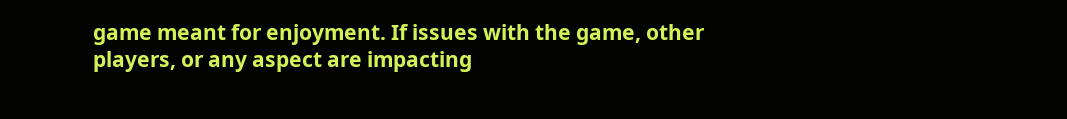game meant for enjoyment. If issues with the game, other players, or any aspect are impacting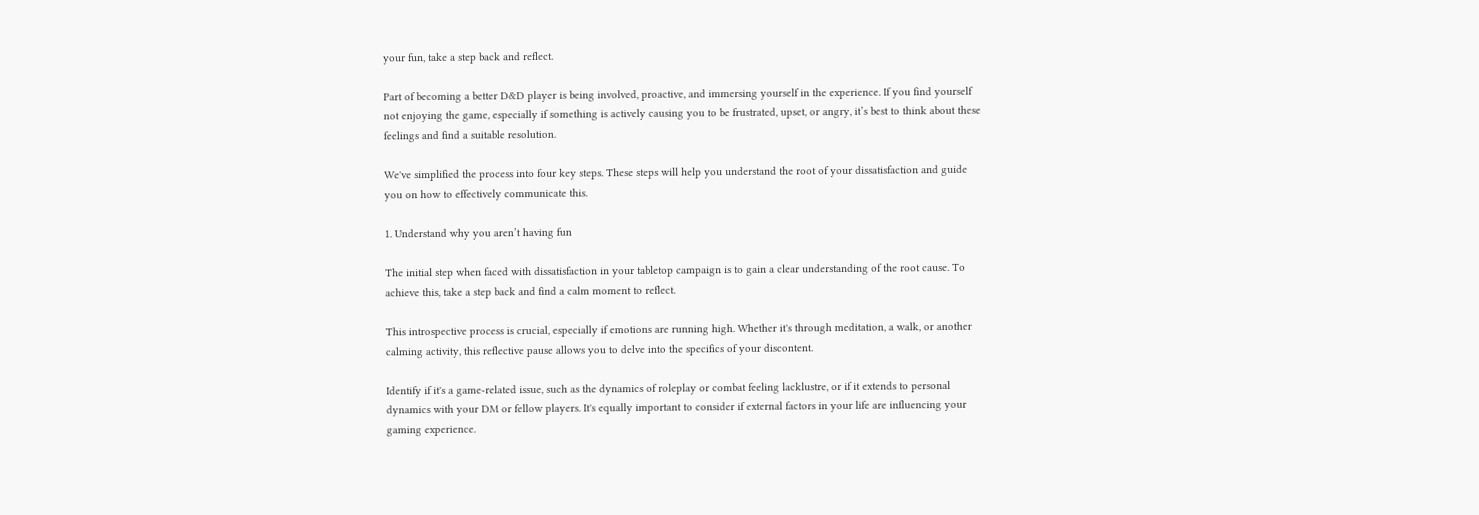your fun, take a step back and reflect.

Part of becoming a better D&D player is being involved, proactive, and immersing yourself in the experience. If you find yourself not enjoying the game, especially if something is actively causing you to be frustrated, upset, or angry, it’s best to think about these feelings and find a suitable resolution.

We've simplified the process into four key steps. These steps will help you understand the root of your dissatisfaction and guide you on how to effectively communicate this.

1. Understand why you aren’t having fun

The initial step when faced with dissatisfaction in your tabletop campaign is to gain a clear understanding of the root cause. To achieve this, take a step back and find a calm moment to reflect.

This introspective process is crucial, especially if emotions are running high. Whether it's through meditation, a walk, or another calming activity, this reflective pause allows you to delve into the specifics of your discontent.

Identify if it's a game-related issue, such as the dynamics of roleplay or combat feeling lacklustre, or if it extends to personal dynamics with your DM or fellow players. It's equally important to consider if external factors in your life are influencing your gaming experience.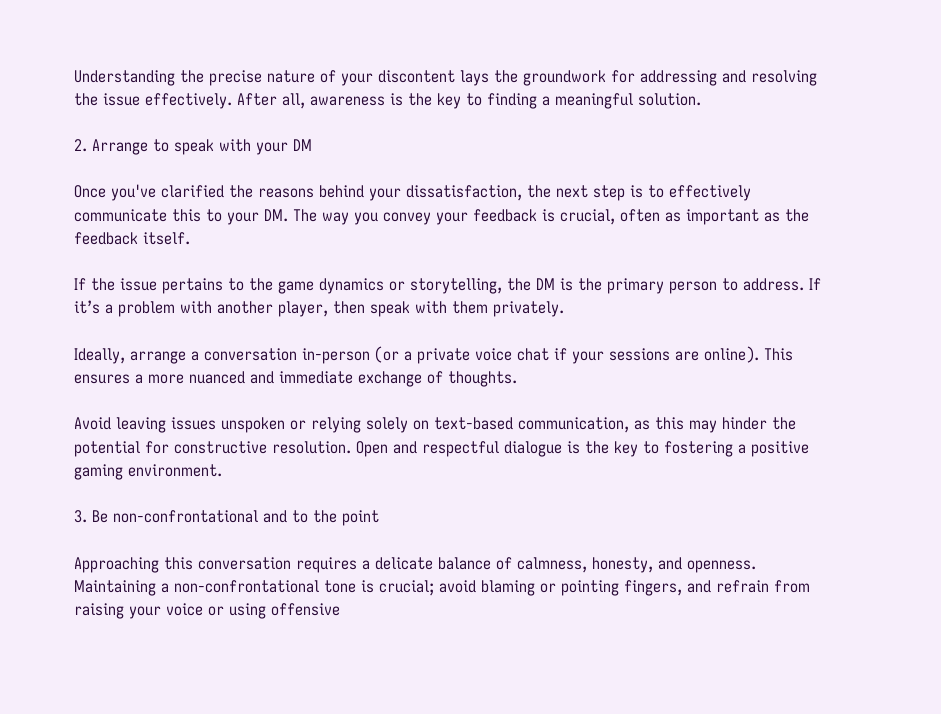Understanding the precise nature of your discontent lays the groundwork for addressing and resolving the issue effectively. After all, awareness is the key to finding a meaningful solution.

2. Arrange to speak with your DM

Once you've clarified the reasons behind your dissatisfaction, the next step is to effectively communicate this to your DM. The way you convey your feedback is crucial, often as important as the feedback itself.

If the issue pertains to the game dynamics or storytelling, the DM is the primary person to address. If it’s a problem with another player, then speak with them privately.

Ideally, arrange a conversation in-person (or a private voice chat if your sessions are online). This ensures a more nuanced and immediate exchange of thoughts.

Avoid leaving issues unspoken or relying solely on text-based communication, as this may hinder the potential for constructive resolution. Open and respectful dialogue is the key to fostering a positive gaming environment.

3. Be non-confrontational and to the point

Approaching this conversation requires a delicate balance of calmness, honesty, and openness. Maintaining a non-confrontational tone is crucial; avoid blaming or pointing fingers, and refrain from raising your voice or using offensive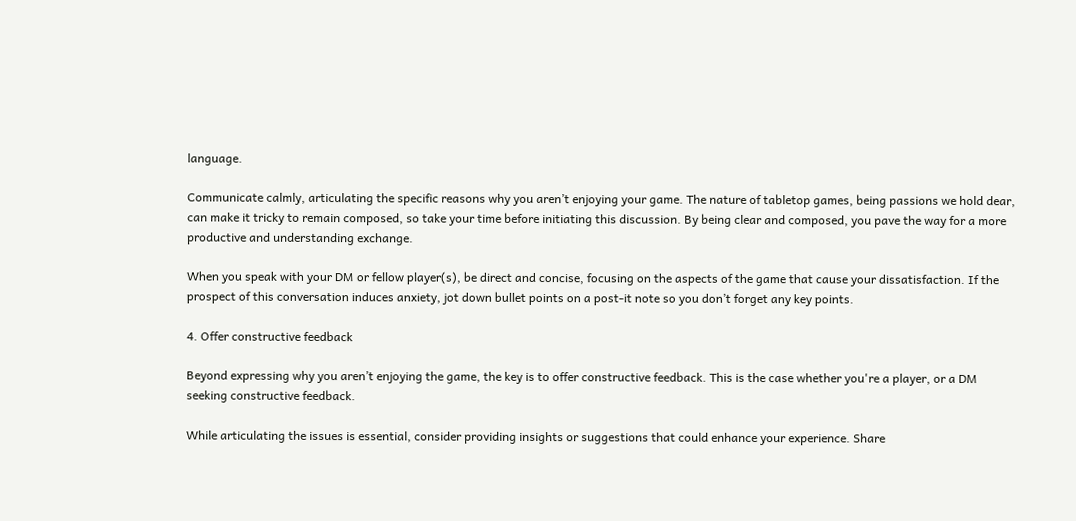language.

Communicate calmly, articulating the specific reasons why you aren’t enjoying your game. The nature of tabletop games, being passions we hold dear, can make it tricky to remain composed, so take your time before initiating this discussion. By being clear and composed, you pave the way for a more productive and understanding exchange.

When you speak with your DM or fellow player(s), be direct and concise, focusing on the aspects of the game that cause your dissatisfaction. If the prospect of this conversation induces anxiety, jot down bullet points on a post-it note so you don’t forget any key points.

4. Offer constructive feedback

Beyond expressing why you aren’t enjoying the game, the key is to offer constructive feedback. This is the case whether you're a player, or a DM seeking constructive feedback.

While articulating the issues is essential, consider providing insights or suggestions that could enhance your experience. Share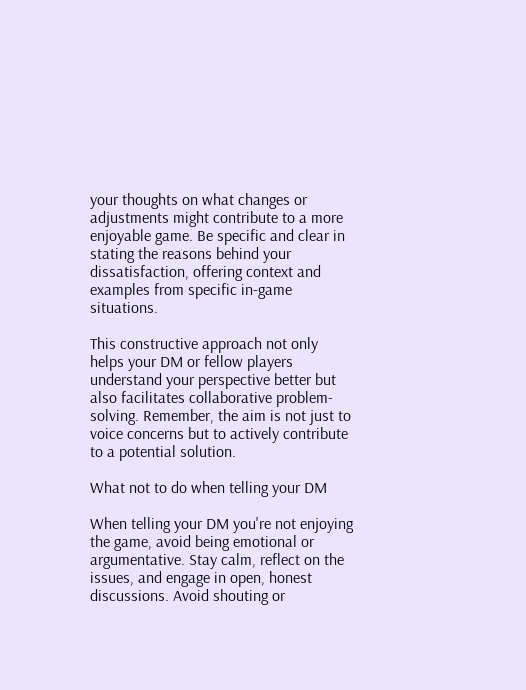your thoughts on what changes or adjustments might contribute to a more enjoyable game. Be specific and clear in stating the reasons behind your dissatisfaction, offering context and examples from specific in-game situations.

This constructive approach not only helps your DM or fellow players understand your perspective better but also facilitates collaborative problem-solving. Remember, the aim is not just to voice concerns but to actively contribute to a potential solution.

What not to do when telling your DM

When telling your DM you're not enjoying the game, avoid being emotional or argumentative. Stay calm, reflect on the issues, and engage in open, honest discussions. Avoid shouting or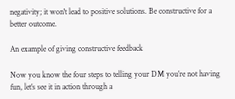negativity; it won't lead to positive solutions. Be constructive for a better outcome.

An example of giving constructive feedback

Now you know the four steps to telling your DM you’re not having fun, let’s see it in action through a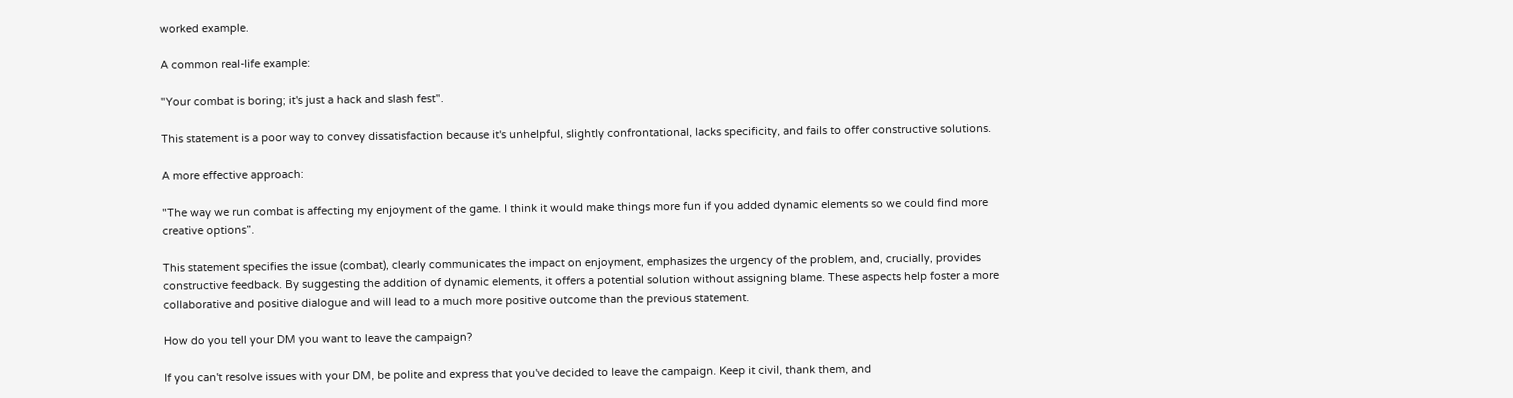worked example.

A common real-life example:

"Your combat is boring; it's just a hack and slash fest".

This statement is a poor way to convey dissatisfaction because it's unhelpful, slightly confrontational, lacks specificity, and fails to offer constructive solutions.

A more effective approach:

"The way we run combat is affecting my enjoyment of the game. I think it would make things more fun if you added dynamic elements so we could find more creative options”.

This statement specifies the issue (combat), clearly communicates the impact on enjoyment, emphasizes the urgency of the problem, and, crucially, provides constructive feedback. By suggesting the addition of dynamic elements, it offers a potential solution without assigning blame. These aspects help foster a more collaborative and positive dialogue and will lead to a much more positive outcome than the previous statement.

How do you tell your DM you want to leave the campaign?

If you can't resolve issues with your DM, be polite and express that you've decided to leave the campaign. Keep it civil, thank them, and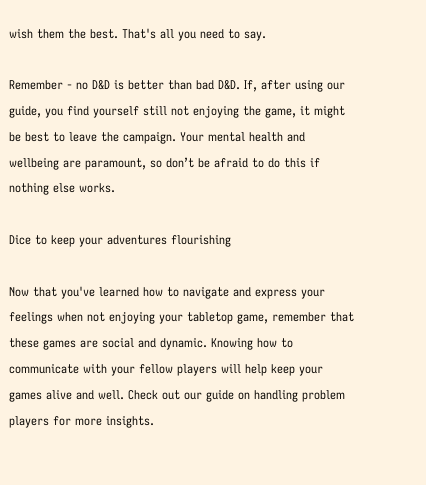wish them the best. That's all you need to say.

Remember - no D&D is better than bad D&D. If, after using our guide, you find yourself still not enjoying the game, it might be best to leave the campaign. Your mental health and wellbeing are paramount, so don’t be afraid to do this if nothing else works.

Dice to keep your adventures flourishing

Now that you've learned how to navigate and express your feelings when not enjoying your tabletop game, remember that these games are social and dynamic. Knowing how to communicate with your fellow players will help keep your games alive and well. Check out our guide on handling problem players for more insights.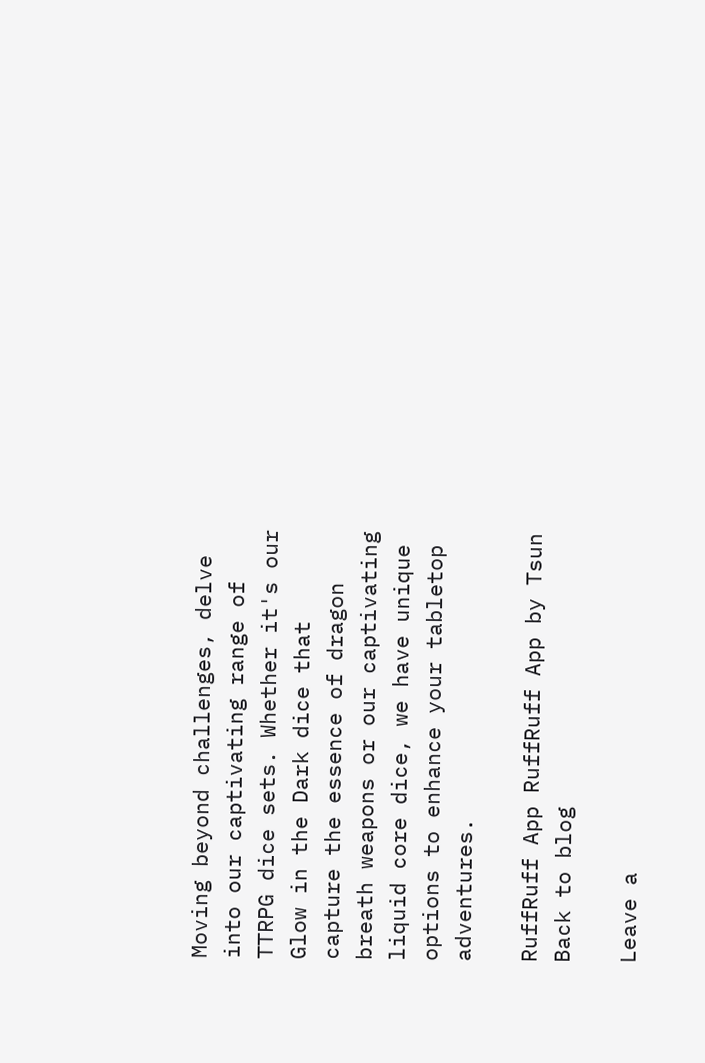Moving beyond challenges, delve into our captivating range of TTRPG dice sets. Whether it's our Glow in the Dark dice that capture the essence of dragon breath weapons or our captivating liquid core dice, we have unique options to enhance your tabletop adventures.

RuffRuff App RuffRuff App by Tsun
Back to blog

Leave a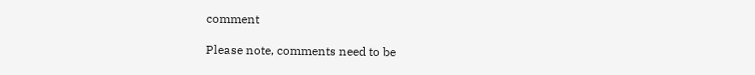comment

Please note, comments need to be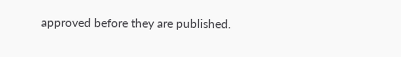approved before they are published.